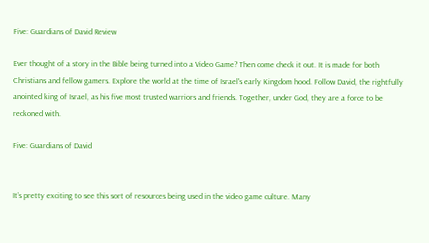Five: Guardians of David Review

Ever thought of a story in the Bible being turned into a Video Game? Then come check it out. It is made for both Christians and fellow gamers. Explore the world at the time of Israel's early Kingdom hood. Follow David, the rightfully anointed king of Israel, as his five most trusted warriors and friends. Together, under God, they are a force to be reckoned with.

Five: Guardians of David


It’s pretty exciting to see this sort of resources being used in the video game culture. Many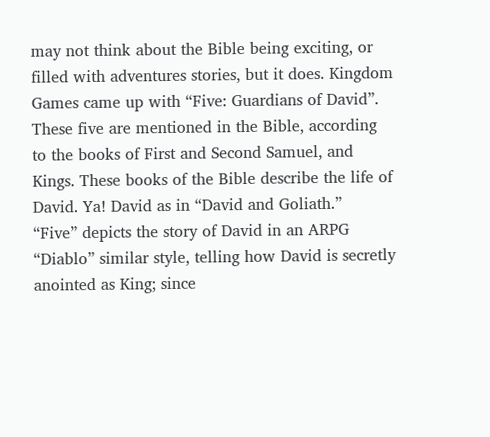may not think about the Bible being exciting, or filled with adventures stories, but it does. Kingdom Games came up with “Five: Guardians of David”. These five are mentioned in the Bible, according to the books of First and Second Samuel, and Kings. These books of the Bible describe the life of David. Ya! David as in “David and Goliath.”  “Five” depicts the story of David in an ARPG “Diablo” similar style, telling how David is secretly anointed as King; since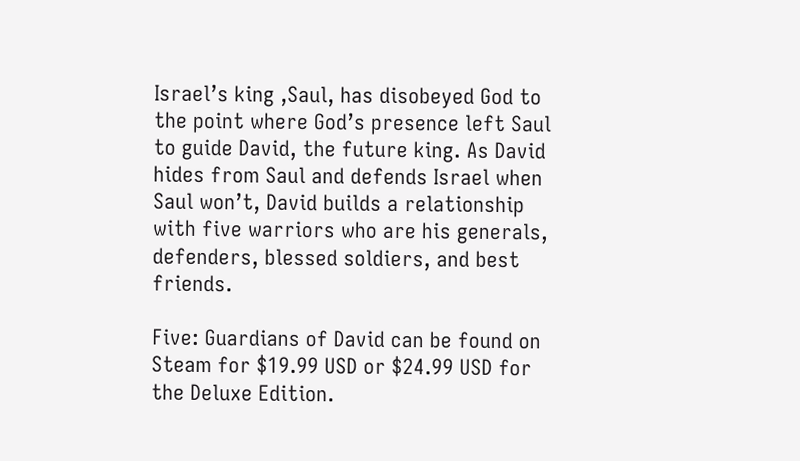Israel’s king ,Saul, has disobeyed God to the point where God’s presence left Saul to guide David, the future king. As David hides from Saul and defends Israel when Saul won’t, David builds a relationship with five warriors who are his generals, defenders, blessed soldiers, and best friends.

Five: Guardians of David can be found on Steam for $19.99 USD or $24.99 USD for the Deluxe Edition.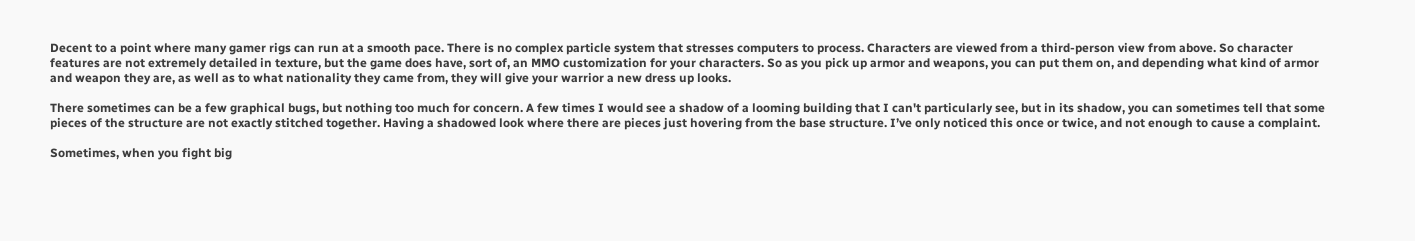Decent to a point where many gamer rigs can run at a smooth pace. There is no complex particle system that stresses computers to process. Characters are viewed from a third-person view from above. So character features are not extremely detailed in texture, but the game does have, sort of, an MMO customization for your characters. So as you pick up armor and weapons, you can put them on, and depending what kind of armor and weapon they are, as well as to what nationality they came from, they will give your warrior a new dress up looks.

There sometimes can be a few graphical bugs, but nothing too much for concern. A few times I would see a shadow of a looming building that I can't particularly see, but in its shadow, you can sometimes tell that some pieces of the structure are not exactly stitched together. Having a shadowed look where there are pieces just hovering from the base structure. I’ve only noticed this once or twice, and not enough to cause a complaint.

Sometimes, when you fight big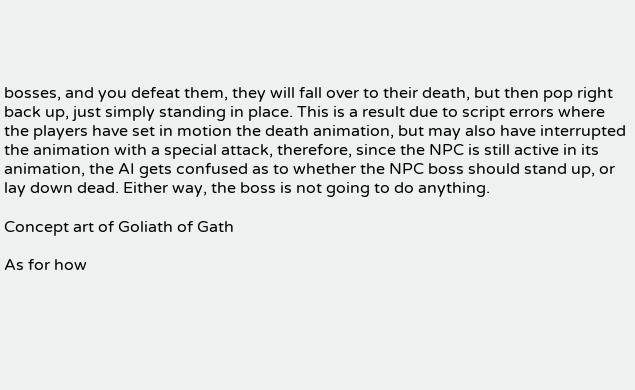bosses, and you defeat them, they will fall over to their death, but then pop right back up, just simply standing in place. This is a result due to script errors where the players have set in motion the death animation, but may also have interrupted the animation with a special attack, therefore, since the NPC is still active in its animation, the AI gets confused as to whether the NPC boss should stand up, or lay down dead. Either way, the boss is not going to do anything.

Concept art of Goliath of Gath

As for how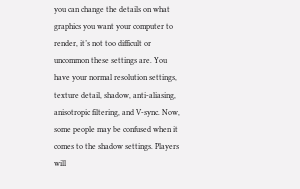you can change the details on what graphics you want your computer to render, it’s not too difficult or uncommon these settings are. You have your normal resolution settings, texture detail, shadow, anti-aliasing, anisotropic filtering, and V-sync. Now, some people may be confused when it comes to the shadow settings. Players will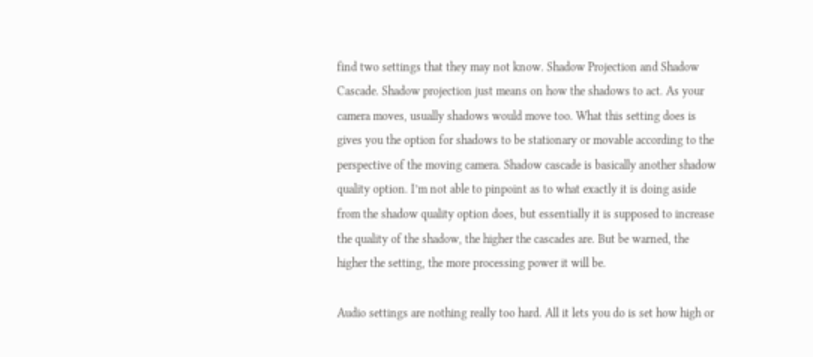find two settings that they may not know. Shadow Projection and Shadow Cascade. Shadow projection just means on how the shadows to act. As your camera moves, usually shadows would move too. What this setting does is gives you the option for shadows to be stationary or movable according to the perspective of the moving camera. Shadow cascade is basically another shadow quality option. I’m not able to pinpoint as to what exactly it is doing aside from the shadow quality option does, but essentially it is supposed to increase the quality of the shadow, the higher the cascades are. But be warned, the higher the setting, the more processing power it will be.

Audio settings are nothing really too hard. All it lets you do is set how high or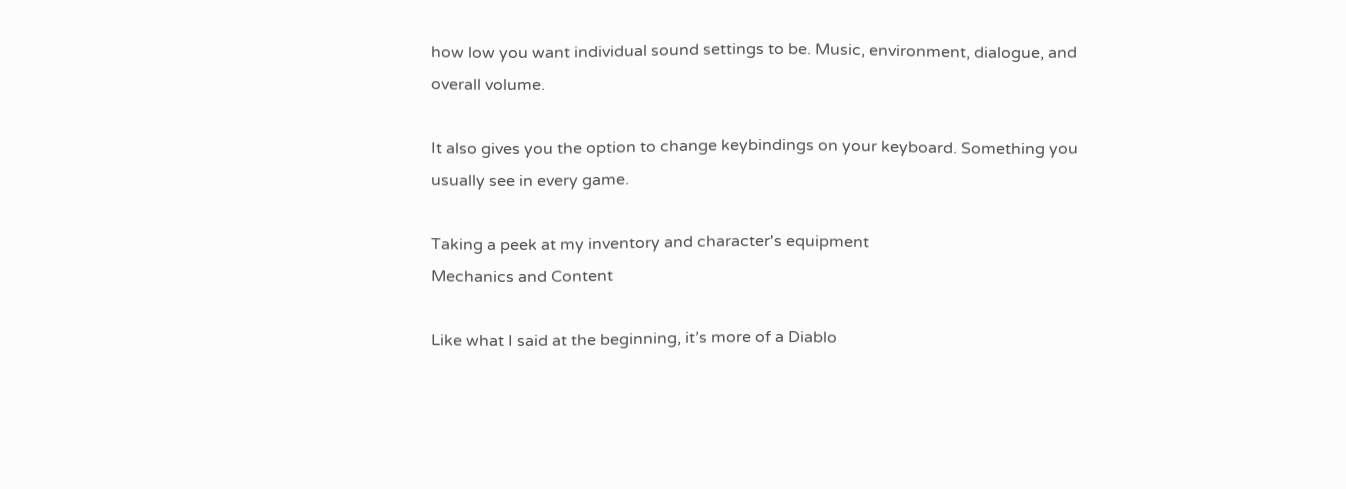how low you want individual sound settings to be. Music, environment, dialogue, and overall volume.

It also gives you the option to change keybindings on your keyboard. Something you usually see in every game.

Taking a peek at my inventory and character's equipment
Mechanics and Content

Like what I said at the beginning, it’s more of a Diablo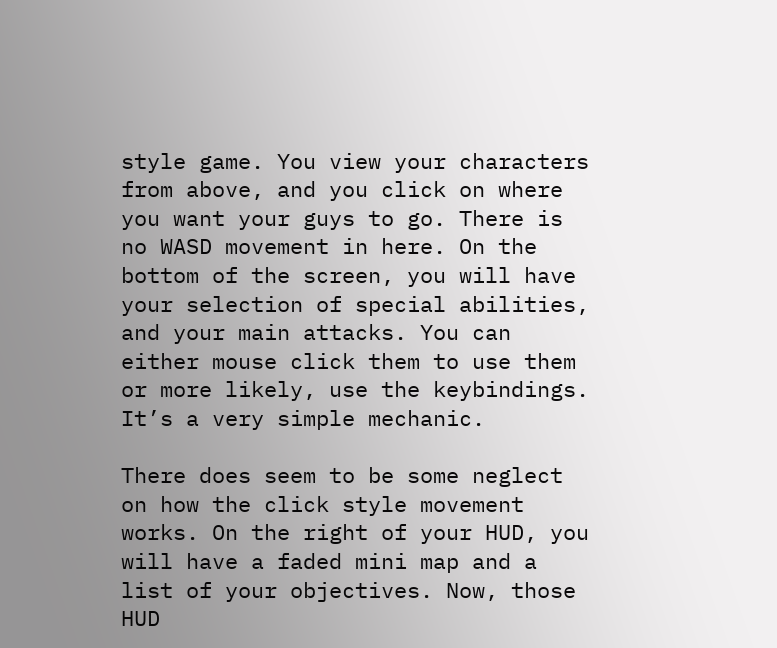style game. You view your characters from above, and you click on where you want your guys to go. There is no WASD movement in here. On the bottom of the screen, you will have your selection of special abilities, and your main attacks. You can either mouse click them to use them or more likely, use the keybindings. It’s a very simple mechanic.

There does seem to be some neglect on how the click style movement works. On the right of your HUD, you will have a faded mini map and a list of your objectives. Now, those HUD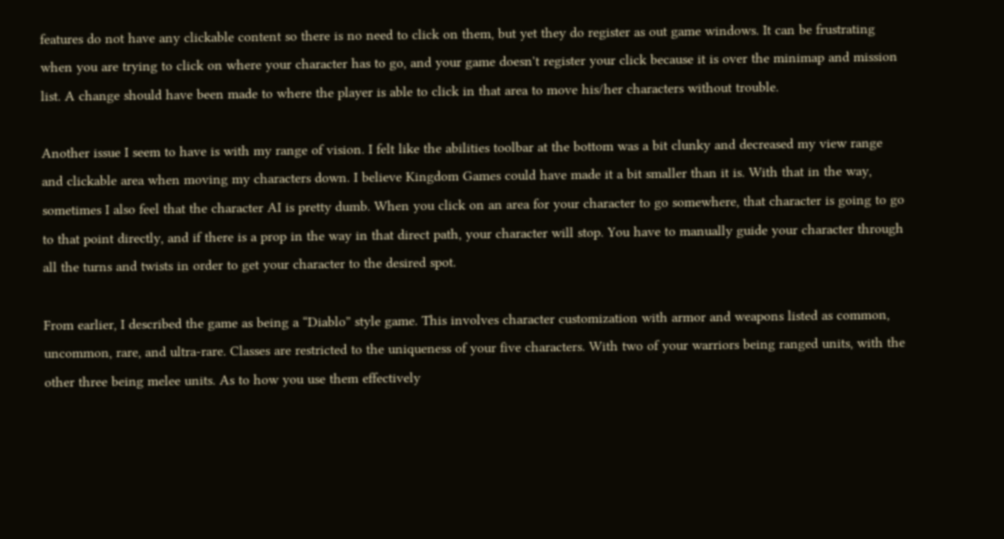features do not have any clickable content so there is no need to click on them, but yet they do register as out game windows. It can be frustrating when you are trying to click on where your character has to go, and your game doesn't register your click because it is over the minimap and mission list. A change should have been made to where the player is able to click in that area to move his/her characters without trouble.

Another issue I seem to have is with my range of vision. I felt like the abilities toolbar at the bottom was a bit clunky and decreased my view range and clickable area when moving my characters down. I believe Kingdom Games could have made it a bit smaller than it is. With that in the way, sometimes I also feel that the character AI is pretty dumb. When you click on an area for your character to go somewhere, that character is going to go to that point directly, and if there is a prop in the way in that direct path, your character will stop. You have to manually guide your character through all the turns and twists in order to get your character to the desired spot.

From earlier, I described the game as being a “Diablo” style game. This involves character customization with armor and weapons listed as common, uncommon, rare, and ultra-rare. Classes are restricted to the uniqueness of your five characters. With two of your warriors being ranged units, with the other three being melee units. As to how you use them effectively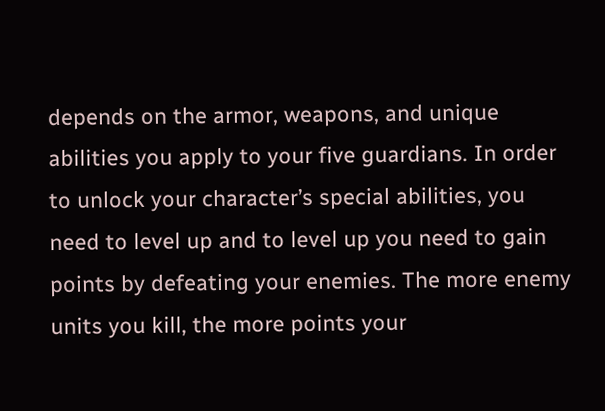depends on the armor, weapons, and unique abilities you apply to your five guardians. In order to unlock your character’s special abilities, you need to level up and to level up you need to gain points by defeating your enemies. The more enemy units you kill, the more points your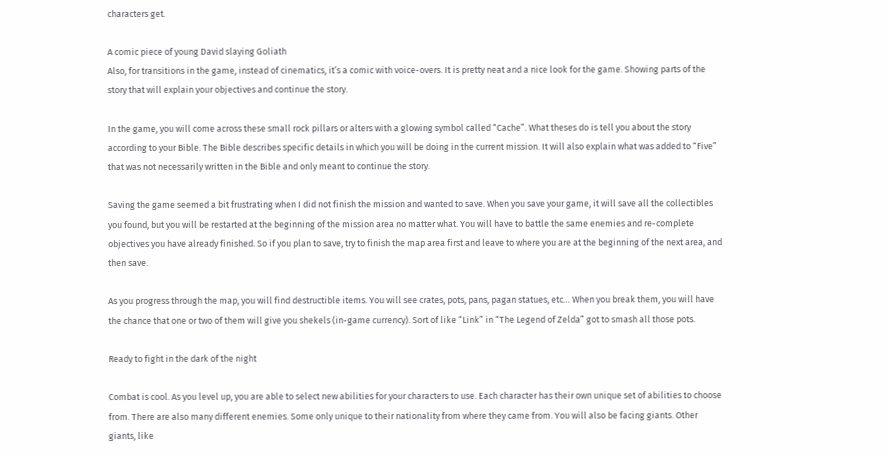characters get.

A comic piece of young David slaying Goliath
Also, for transitions in the game, instead of cinematics, it’s a comic with voice-overs. It is pretty neat and a nice look for the game. Showing parts of the story that will explain your objectives and continue the story.

In the game, you will come across these small rock pillars or alters with a glowing symbol called “Cache”. What theses do is tell you about the story according to your Bible. The Bible describes specific details in which you will be doing in the current mission. It will also explain what was added to “Five” that was not necessarily written in the Bible and only meant to continue the story.

Saving the game seemed a bit frustrating when I did not finish the mission and wanted to save. When you save your game, it will save all the collectibles you found, but you will be restarted at the beginning of the mission area no matter what. You will have to battle the same enemies and re-complete objectives you have already finished. So if you plan to save, try to finish the map area first and leave to where you are at the beginning of the next area, and then save.

As you progress through the map, you will find destructible items. You will see crates, pots, pans, pagan statues, etc… When you break them, you will have the chance that one or two of them will give you shekels (in-game currency). Sort of like “Link” in “The Legend of Zelda” got to smash all those pots.

Ready to fight in the dark of the night

Combat is cool. As you level up, you are able to select new abilities for your characters to use. Each character has their own unique set of abilities to choose from. There are also many different enemies. Some only unique to their nationality from where they came from. You will also be facing giants. Other giants, like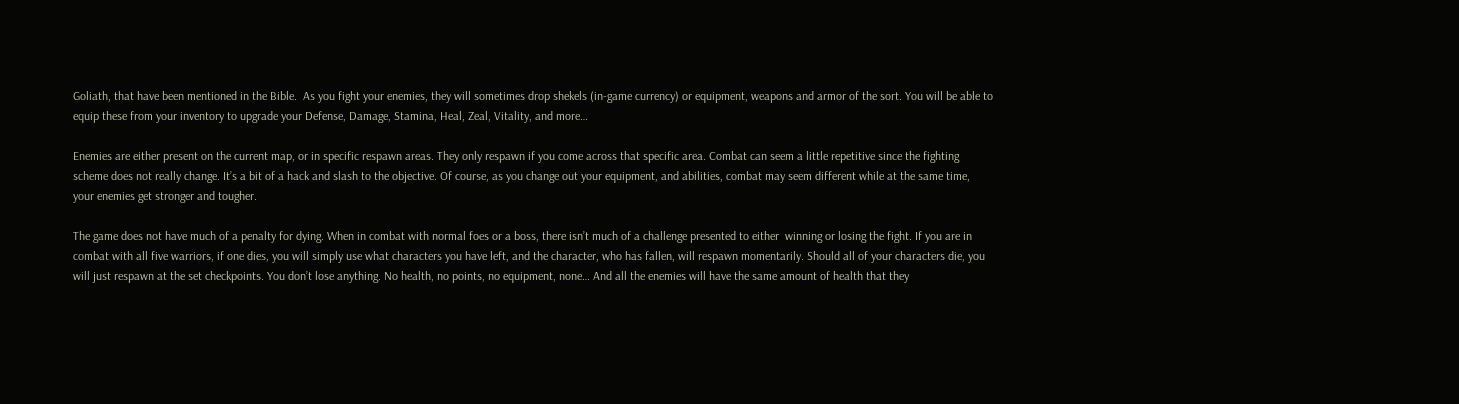Goliath, that have been mentioned in the Bible.  As you fight your enemies, they will sometimes drop shekels (in-game currency) or equipment, weapons and armor of the sort. You will be able to equip these from your inventory to upgrade your Defense, Damage, Stamina, Heal, Zeal, Vitality, and more…

Enemies are either present on the current map, or in specific respawn areas. They only respawn if you come across that specific area. Combat can seem a little repetitive since the fighting scheme does not really change. It’s a bit of a hack and slash to the objective. Of course, as you change out your equipment, and abilities, combat may seem different while at the same time, your enemies get stronger and tougher.

The game does not have much of a penalty for dying. When in combat with normal foes or a boss, there isn’t much of a challenge presented to either  winning or losing the fight. If you are in combat with all five warriors, if one dies, you will simply use what characters you have left, and the character, who has fallen, will respawn momentarily. Should all of your characters die, you will just respawn at the set checkpoints. You don’t lose anything. No health, no points, no equipment, none… And all the enemies will have the same amount of health that they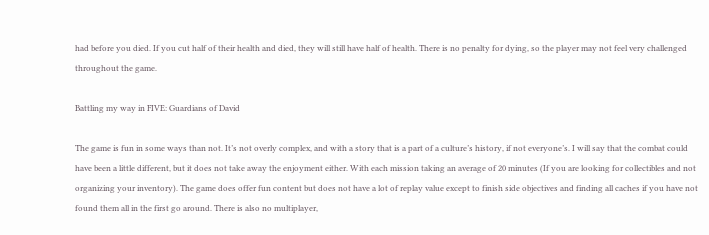had before you died. If you cut half of their health and died, they will still have half of health. There is no penalty for dying, so the player may not feel very challenged throughout the game.

Battling my way in FIVE: Guardians of David

The game is fun in some ways than not. It’s not overly complex, and with a story that is a part of a culture’s history, if not everyone’s. I will say that the combat could have been a little different, but it does not take away the enjoyment either. With each mission taking an average of 20 minutes (If you are looking for collectibles and not organizing your inventory). The game does offer fun content but does not have a lot of replay value except to finish side objectives and finding all caches if you have not found them all in the first go around. There is also no multiplayer,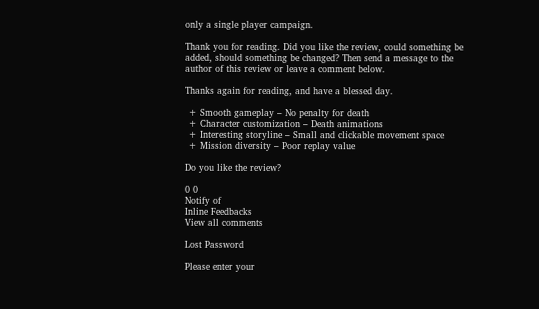only a single player campaign.

Thank you for reading. Did you like the review, could something be added, should something be changed? Then send a message to the author of this review or leave a comment below.

Thanks again for reading, and have a blessed day.

 + Smooth gameplay – No penalty for death
 + Character customization – Death animations
 + Interesting storyline – Small and clickable movement space
 + Mission diversity – Poor replay value

Do you like the review?

0 0
Notify of
Inline Feedbacks
View all comments

Lost Password

Please enter your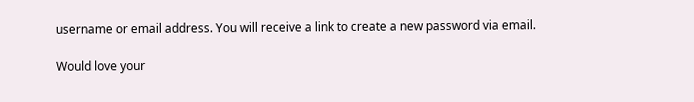username or email address. You will receive a link to create a new password via email.

Would love your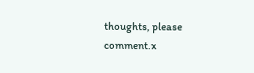thoughts, please comment.x